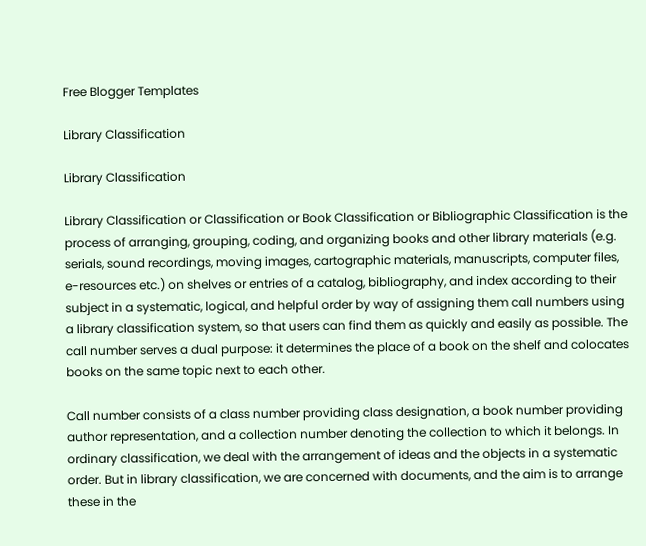Free Blogger Templates

Library Classification

Library Classification

Library Classification or Classification or Book Classification or Bibliographic Classification is the process of arranging, grouping, coding, and organizing books and other library materials (e.g. serials, sound recordings, moving images, cartographic materials, manuscripts, computer files, e-resources etc.) on shelves or entries of a catalog, bibliography, and index according to their subject in a systematic, logical, and helpful order by way of assigning them call numbers using a library classification system, so that users can find them as quickly and easily as possible. The call number serves a dual purpose: it determines the place of a book on the shelf and colocates books on the same topic next to each other.

Call number consists of a class number providing class designation, a book number providing author representation, and a collection number denoting the collection to which it belongs. In ordinary classification, we deal with the arrangement of ideas and the objects in a systematic order. But in library classification, we are concerned with documents, and the aim is to arrange these in the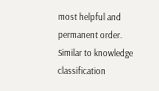most helpful and permanent order. Similar to knowledge classification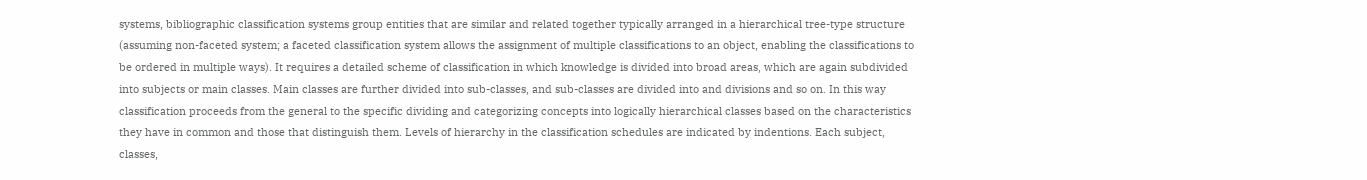systems, bibliographic classification systems group entities that are similar and related together typically arranged in a hierarchical tree-type structure (assuming non-faceted system; a faceted classification system allows the assignment of multiple classifications to an object, enabling the classifications to be ordered in multiple ways). It requires a detailed scheme of classification in which knowledge is divided into broad areas, which are again subdivided into subjects or main classes. Main classes are further divided into sub-classes, and sub-classes are divided into and divisions and so on. In this way classification proceeds from the general to the specific dividing and categorizing concepts into logically hierarchical classes based on the characteristics they have in common and those that distinguish them. Levels of hierarchy in the classification schedules are indicated by indentions. Each subject, classes,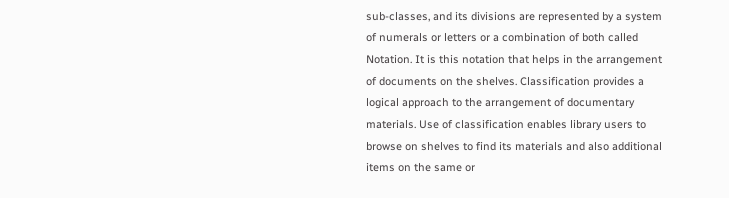sub-classes, and its divisions are represented by a system of numerals or letters or a combination of both called Notation. It is this notation that helps in the arrangement of documents on the shelves. Classification provides a logical approach to the arrangement of documentary materials. Use of classification enables library users to browse on shelves to find its materials and also additional items on the same or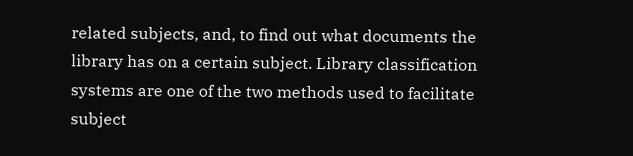related subjects, and, to find out what documents the library has on a certain subject. Library classification systems are one of the two methods used to facilitate subject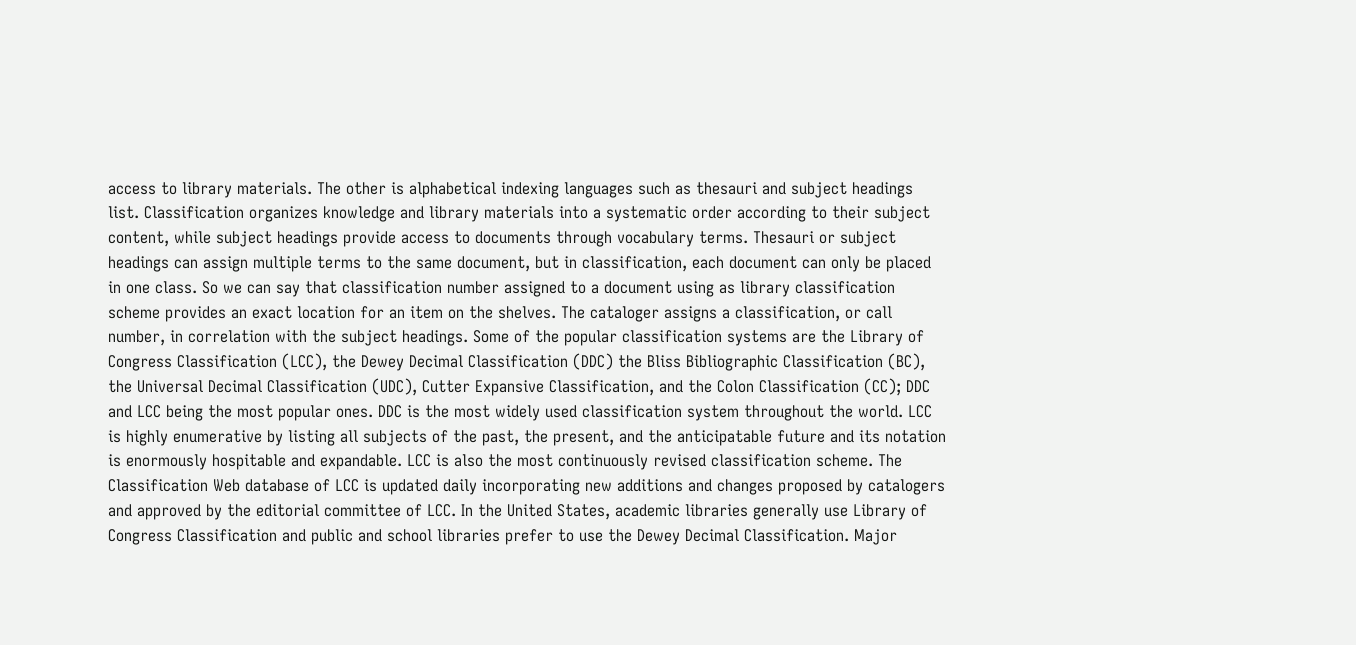access to library materials. The other is alphabetical indexing languages such as thesauri and subject headings list. Classification organizes knowledge and library materials into a systematic order according to their subject content, while subject headings provide access to documents through vocabulary terms. Thesauri or subject headings can assign multiple terms to the same document, but in classification, each document can only be placed in one class. So we can say that classification number assigned to a document using as library classification scheme provides an exact location for an item on the shelves. The cataloger assigns a classification, or call number, in correlation with the subject headings. Some of the popular classification systems are the Library of Congress Classification (LCC), the Dewey Decimal Classification (DDC) the Bliss Bibliographic Classification (BC), the Universal Decimal Classification (UDC), Cutter Expansive Classification, and the Colon Classification (CC); DDC and LCC being the most popular ones. DDC is the most widely used classification system throughout the world. LCC is highly enumerative by listing all subjects of the past, the present, and the anticipatable future and its notation is enormously hospitable and expandable. LCC is also the most continuously revised classification scheme. The Classification Web database of LCC is updated daily incorporating new additions and changes proposed by catalogers and approved by the editorial committee of LCC. In the United States, academic libraries generally use Library of Congress Classification and public and school libraries prefer to use the Dewey Decimal Classification. Major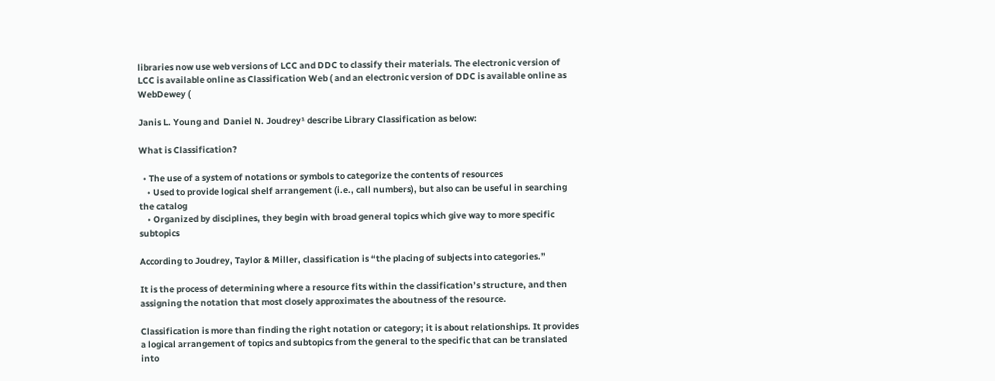libraries now use web versions of LCC and DDC to classify their materials. The electronic version of LCC is available online as Classification Web ( and an electronic version of DDC is available online as WebDewey (

Janis L. Young and  Daniel N. Joudrey¹ describe Library Classification as below:

What is Classification?

  • The use of a system of notations or symbols to categorize the contents of resources
    • Used to provide logical shelf arrangement (i.e., call numbers), but also can be useful in searching the catalog
    • Organized by disciplines, they begin with broad general topics which give way to more specific subtopics

According to Joudrey, Taylor & Miller, classification is “the placing of subjects into categories.”

It is the process of determining where a resource fits within the classification’s structure, and then
assigning the notation that most closely approximates the aboutness of the resource.

Classification is more than finding the right notation or category; it is about relationships. It provides a logical arrangement of topics and subtopics from the general to the specific that can be translated into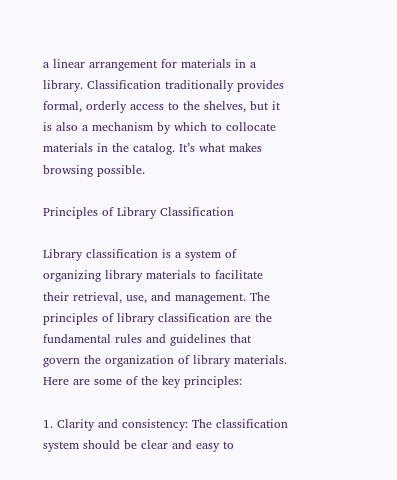a linear arrangement for materials in a library. Classification traditionally provides formal, orderly access to the shelves, but it is also a mechanism by which to collocate materials in the catalog. It’s what makes browsing possible.

Principles of Library Classification

Library classification is a system of organizing library materials to facilitate their retrieval, use, and management. The principles of library classification are the fundamental rules and guidelines that govern the organization of library materials. Here are some of the key principles:

1. Clarity and consistency: The classification system should be clear and easy to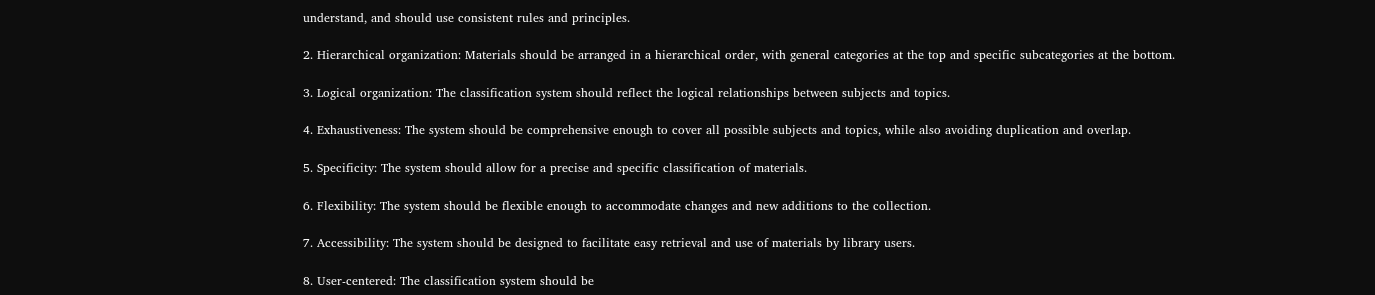understand, and should use consistent rules and principles.

2. Hierarchical organization: Materials should be arranged in a hierarchical order, with general categories at the top and specific subcategories at the bottom.

3. Logical organization: The classification system should reflect the logical relationships between subjects and topics.

4. Exhaustiveness: The system should be comprehensive enough to cover all possible subjects and topics, while also avoiding duplication and overlap.

5. Specificity: The system should allow for a precise and specific classification of materials.

6. Flexibility: The system should be flexible enough to accommodate changes and new additions to the collection.

7. Accessibility: The system should be designed to facilitate easy retrieval and use of materials by library users.

8. User-centered: The classification system should be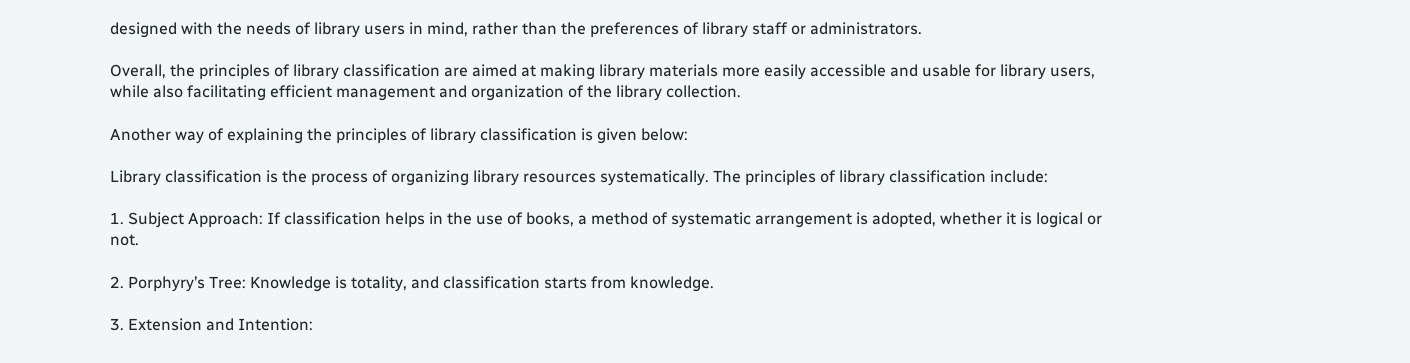designed with the needs of library users in mind, rather than the preferences of library staff or administrators.

Overall, the principles of library classification are aimed at making library materials more easily accessible and usable for library users, while also facilitating efficient management and organization of the library collection.

Another way of explaining the principles of library classification is given below:

Library classification is the process of organizing library resources systematically. The principles of library classification include:

1. Subject Approach: If classification helps in the use of books, a method of systematic arrangement is adopted, whether it is logical or not.

2. Porphyry’s Tree: Knowledge is totality, and classification starts from knowledge.

3. Extension and Intention: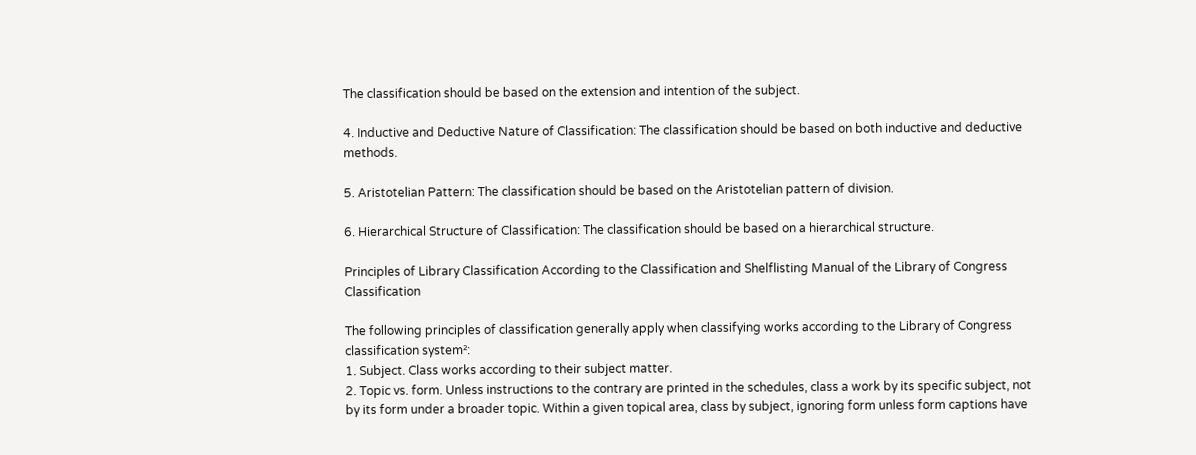The classification should be based on the extension and intention of the subject.

4. Inductive and Deductive Nature of Classification: The classification should be based on both inductive and deductive methods.

5. Aristotelian Pattern: The classification should be based on the Aristotelian pattern of division.

6. Hierarchical Structure of Classification: The classification should be based on a hierarchical structure.

Principles of Library Classification According to the Classification and Shelflisting Manual of the Library of Congress Classification

The following principles of classification generally apply when classifying works according to the Library of Congress classification system²:
1. Subject. Class works according to their subject matter.
2. Topic vs. form. Unless instructions to the contrary are printed in the schedules, class a work by its specific subject, not by its form under a broader topic. Within a given topical area, class by subject, ignoring form unless form captions have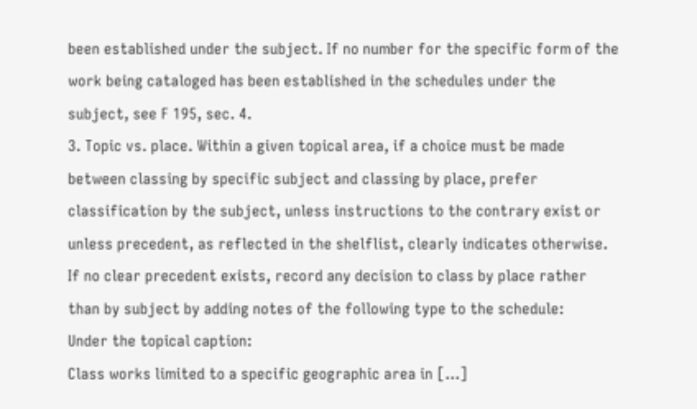been established under the subject. If no number for the specific form of the work being cataloged has been established in the schedules under the subject, see F 195, sec. 4.
3. Topic vs. place. Within a given topical area, if a choice must be made between classing by specific subject and classing by place, prefer classification by the subject, unless instructions to the contrary exist or unless precedent, as reflected in the shelflist, clearly indicates otherwise. If no clear precedent exists, record any decision to class by place rather than by subject by adding notes of the following type to the schedule:
Under the topical caption:
Class works limited to a specific geographic area in [...]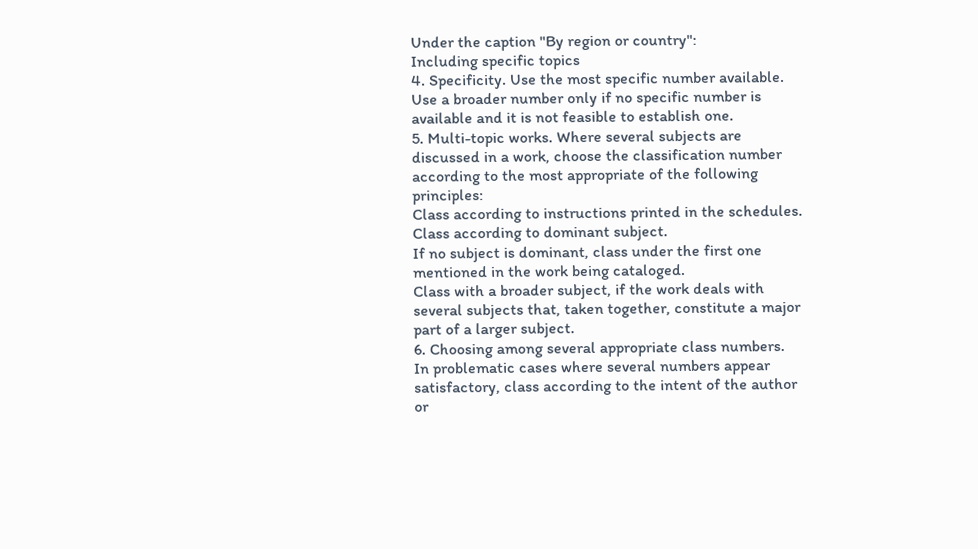Under the caption "By region or country":
Including specific topics
4. Specificity. Use the most specific number available. Use a broader number only if no specific number is available and it is not feasible to establish one.
5. Multi-topic works. Where several subjects are discussed in a work, choose the classification number according to the most appropriate of the following principles:
Class according to instructions printed in the schedules.
Class according to dominant subject.
If no subject is dominant, class under the first one mentioned in the work being cataloged.
Class with a broader subject, if the work deals with several subjects that, taken together, constitute a major part of a larger subject.
6. Choosing among several appropriate class numbers.   In problematic cases where several numbers appear satisfactory, class according to the intent of the author or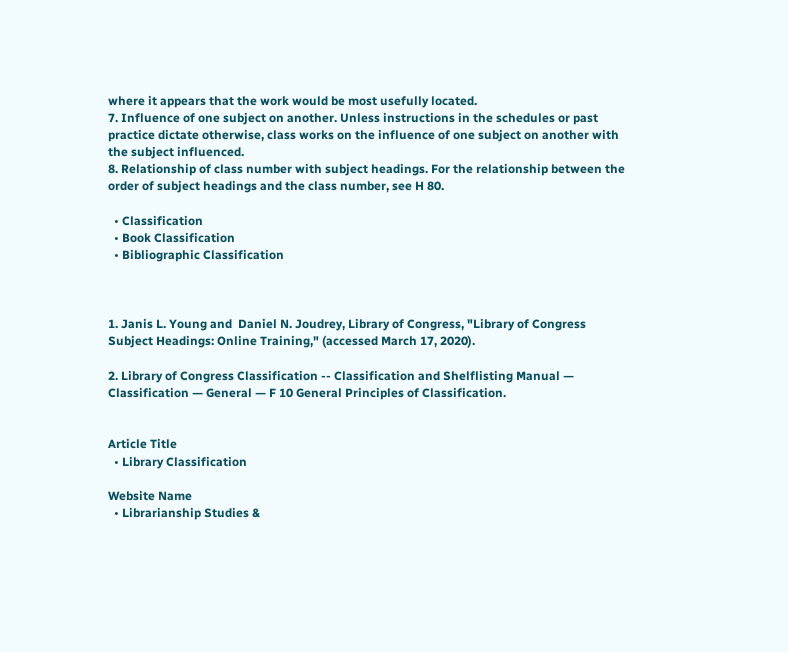where it appears that the work would be most usefully located.
7. Influence of one subject on another. Unless instructions in the schedules or past practice dictate otherwise, class works on the influence of one subject on another with the subject influenced.
8. Relationship of class number with subject headings. For the relationship between the order of subject headings and the class number, see H 80.

  • Classification
  • Book Classification
  • Bibliographic Classification



1. Janis L. Young and  Daniel N. Joudrey, Library of Congress, "Library of Congress Subject Headings: Online Training," (accessed March 17, 2020).

2. Library of Congress Classification -- Classification and Shelflisting Manual — Classification — General — F 10 General Principles of Classification.


Article Title
  • Library Classification

Website Name
  • Librarianship Studies &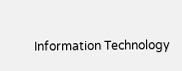Information Technology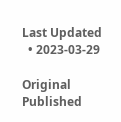Last Updated
  • 2023-03-29

Original Published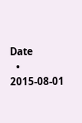Date
  • 2015-08-01